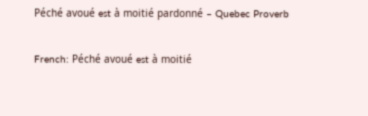Péché avoué est à moitié pardonné – Quebec Proverb

French: Péché avoué est à moitié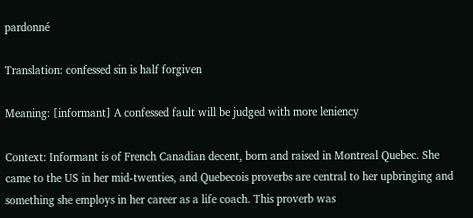pardonné

Translation: confessed sin is half forgiven

Meaning: [informant] A confessed fault will be judged with more leniency

Context: Informant is of French Canadian decent, born and raised in Montreal Quebec. She came to the US in her mid-twenties, and Quebecois proverbs are central to her upbringing and something she employs in her career as a life coach. This proverb was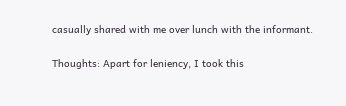casually shared with me over lunch with the informant.

Thoughts: Apart for leniency, I took this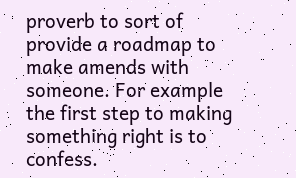proverb to sort of provide a roadmap to make amends with someone. For example the first step to making something right is to confess.